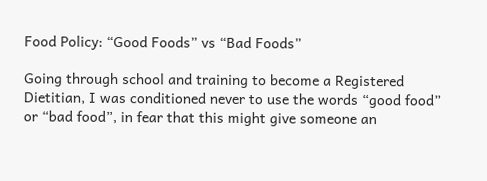Food Policy: “Good Foods” vs “Bad Foods”

Going through school and training to become a Registered Dietitian, I was conditioned never to use the words “good food” or “bad food”, in fear that this might give someone an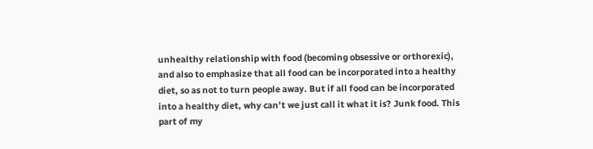unhealthy relationship with food (becoming obsessive or orthorexic), and also to emphasize that all food can be incorporated into a healthy diet, so as not to turn people away. But if all food can be incorporated into a healthy diet, why can’t we just call it what it is? Junk food. This part of my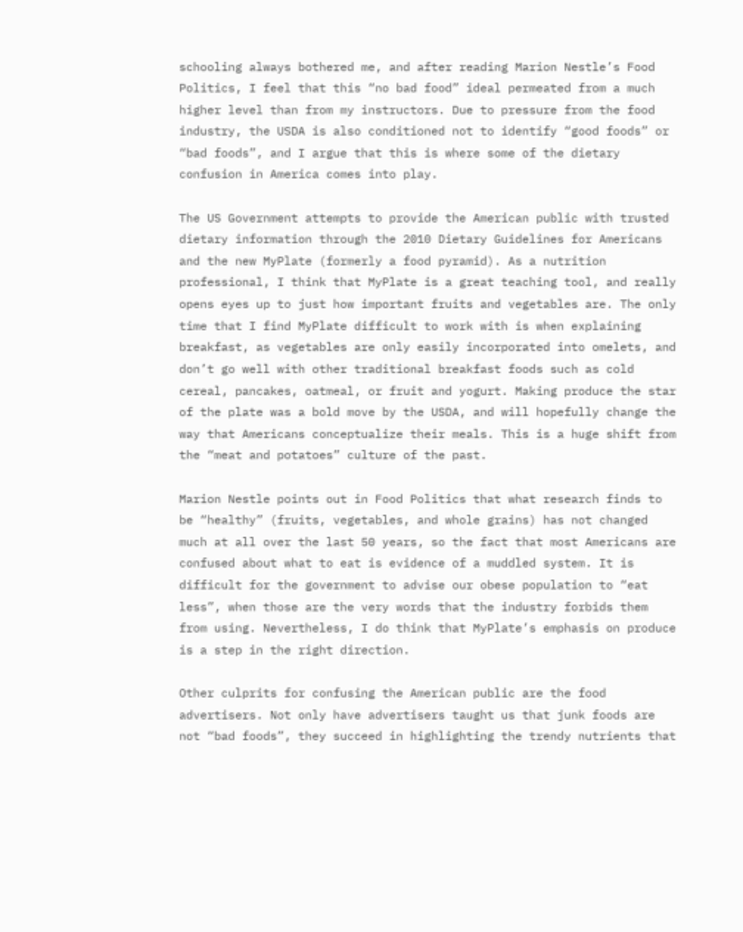schooling always bothered me, and after reading Marion Nestle’s Food Politics, I feel that this “no bad food” ideal permeated from a much higher level than from my instructors. Due to pressure from the food industry, the USDA is also conditioned not to identify “good foods” or “bad foods”, and I argue that this is where some of the dietary confusion in America comes into play.

The US Government attempts to provide the American public with trusted dietary information through the 2010 Dietary Guidelines for Americans and the new MyPlate (formerly a food pyramid). As a nutrition professional, I think that MyPlate is a great teaching tool, and really opens eyes up to just how important fruits and vegetables are. The only time that I find MyPlate difficult to work with is when explaining breakfast, as vegetables are only easily incorporated into omelets, and don’t go well with other traditional breakfast foods such as cold cereal, pancakes, oatmeal, or fruit and yogurt. Making produce the star of the plate was a bold move by the USDA, and will hopefully change the way that Americans conceptualize their meals. This is a huge shift from the “meat and potatoes” culture of the past.

Marion Nestle points out in Food Politics that what research finds to be “healthy” (fruits, vegetables, and whole grains) has not changed much at all over the last 50 years, so the fact that most Americans are confused about what to eat is evidence of a muddled system. It is difficult for the government to advise our obese population to “eat less”, when those are the very words that the industry forbids them from using. Nevertheless, I do think that MyPlate’s emphasis on produce is a step in the right direction.

Other culprits for confusing the American public are the food advertisers. Not only have advertisers taught us that junk foods are not “bad foods”, they succeed in highlighting the trendy nutrients that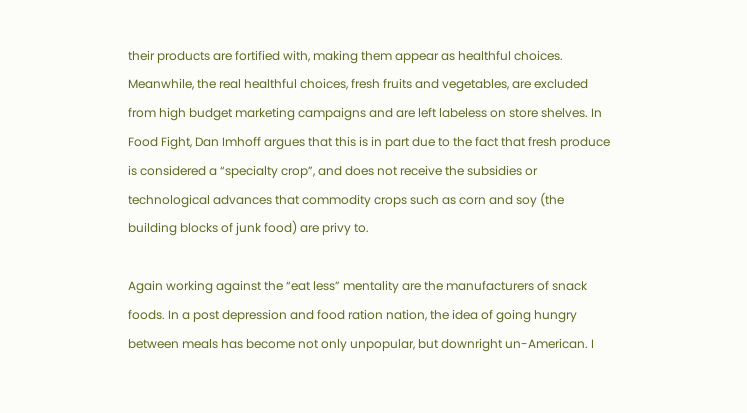their products are fortified with, making them appear as healthful choices. Meanwhile, the real healthful choices, fresh fruits and vegetables, are excluded from high budget marketing campaigns and are left labeless on store shelves. In Food Fight, Dan Imhoff argues that this is in part due to the fact that fresh produce is considered a “specialty crop”, and does not receive the subsidies or technological advances that commodity crops such as corn and soy (the building blocks of junk food) are privy to.

Again working against the “eat less” mentality are the manufacturers of snack foods. In a post depression and food ration nation, the idea of going hungry between meals has become not only unpopular, but downright un-American. I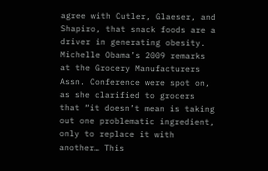agree with Cutler, Glaeser, and Shapiro, that snack foods are a driver in generating obesity. Michelle Obama’s 2009 remarks at the Grocery Manufacturers Assn. Conference were spot on, as she clarified to grocers that “it doesn’t mean is taking out one problematic ingredient, only to replace it with another… This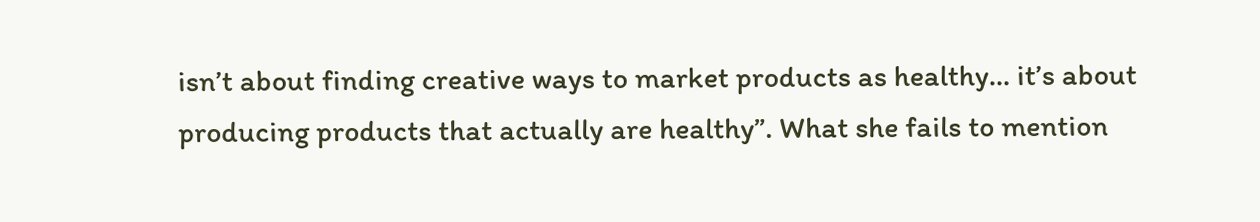isn’t about finding creative ways to market products as healthy… it’s about producing products that actually are healthy”. What she fails to mention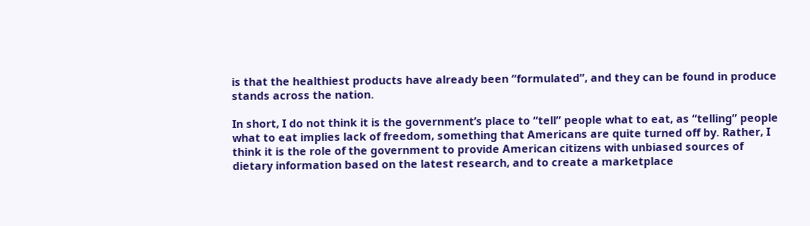is that the healthiest products have already been “formulated”, and they can be found in produce stands across the nation.

In short, I do not think it is the government’s place to “tell” people what to eat, as “telling” people what to eat implies lack of freedom, something that Americans are quite turned off by. Rather, I think it is the role of the government to provide American citizens with unbiased sources of dietary information based on the latest research, and to create a marketplace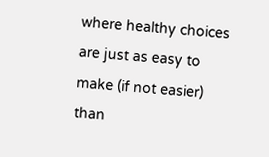where healthy choices are just as easy to make (if not easier) than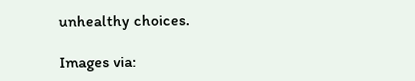unhealthy choices.

Images via: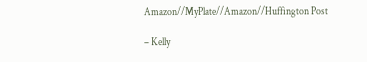Amazon//MyPlate//Amazon//Huffington Post

– Kelly